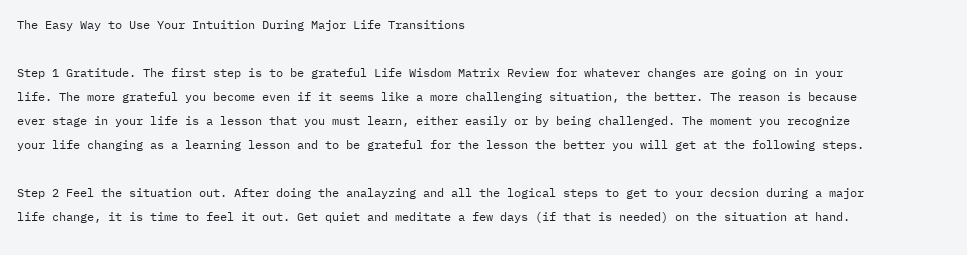The Easy Way to Use Your Intuition During Major Life Transitions

Step 1 Gratitude. The first step is to be grateful Life Wisdom Matrix Review for whatever changes are going on in your life. The more grateful you become even if it seems like a more challenging situation, the better. The reason is because ever stage in your life is a lesson that you must learn, either easily or by being challenged. The moment you recognize your life changing as a learning lesson and to be grateful for the lesson the better you will get at the following steps.

Step 2 Feel the situation out. After doing the analayzing and all the logical steps to get to your decsion during a major life change, it is time to feel it out. Get quiet and meditate a few days (if that is needed) on the situation at hand.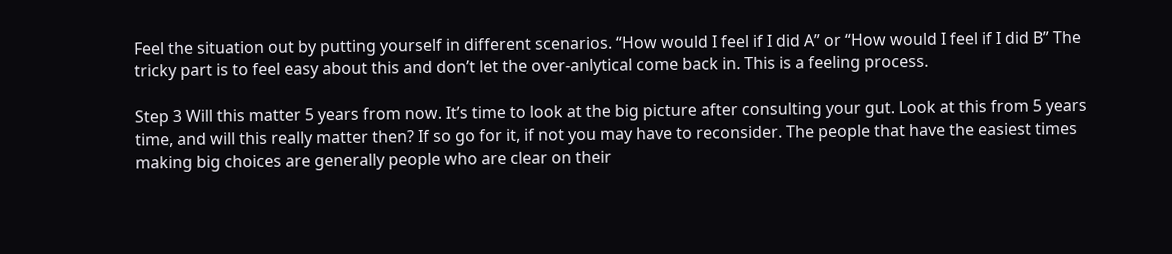Feel the situation out by putting yourself in different scenarios. “How would I feel if I did A” or “How would I feel if I did B” The tricky part is to feel easy about this and don’t let the over-anlytical come back in. This is a feeling process.

Step 3 Will this matter 5 years from now. It’s time to look at the big picture after consulting your gut. Look at this from 5 years time, and will this really matter then? If so go for it, if not you may have to reconsider. The people that have the easiest times making big choices are generally people who are clear on their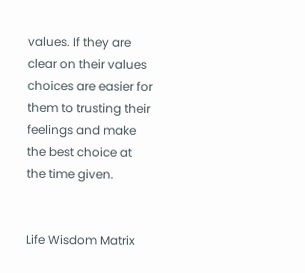values. If they are clear on their values choices are easier for them to trusting their feelings and make the best choice at the time given.


Life Wisdom Matrix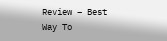Review – Best Way To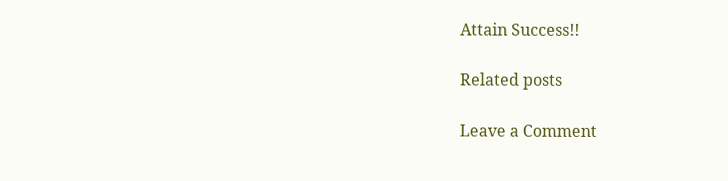Attain Success!!

Related posts

Leave a Comment